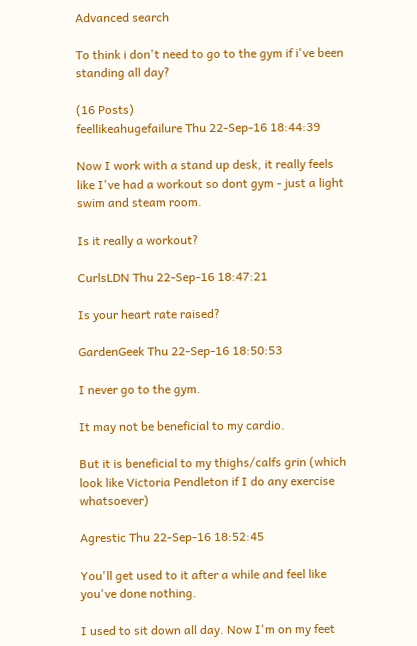Advanced search

To think i don't need to go to the gym if i've been standing all day?

(16 Posts)
feellikeahugefailure Thu 22-Sep-16 18:44:39

Now I work with a stand up desk, it really feels like I've had a workout so dont gym - just a light swim and steam room.

Is it really a workout?

CurlsLDN Thu 22-Sep-16 18:47:21

Is your heart rate raised?

GardenGeek Thu 22-Sep-16 18:50:53

I never go to the gym.

It may not be beneficial to my cardio.

But it is beneficial to my thighs/calfs grin (which look like Victoria Pendleton if I do any exercise whatsoever)

Agrestic Thu 22-Sep-16 18:52:45

You'll get used to it after a while and feel like you've done nothing.

I used to sit down all day. Now I'm on my feet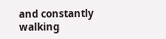and constantly walking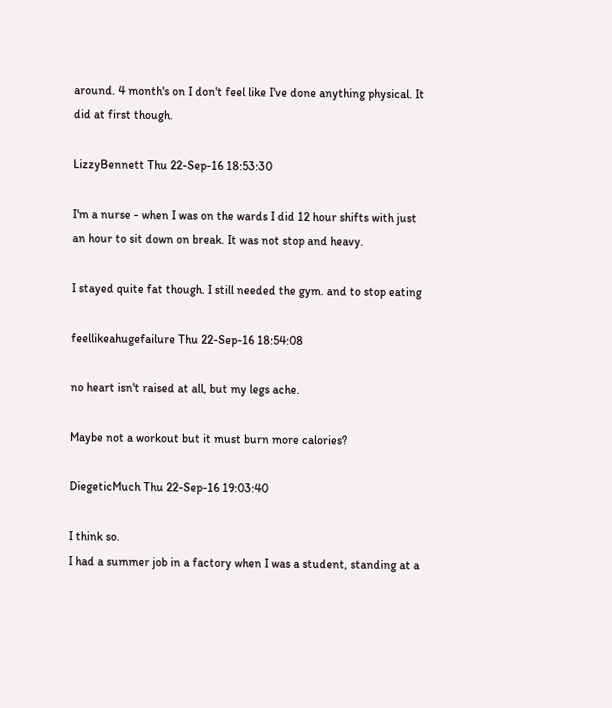around. 4 month's on I don't feel like I've done anything physical. It did at first though.

LizzyBennett Thu 22-Sep-16 18:53:30

I'm a nurse - when I was on the wards I did 12 hour shifts with just an hour to sit down on break. It was not stop and heavy.

I stayed quite fat though. I still needed the gym. and to stop eating

feellikeahugefailure Thu 22-Sep-16 18:54:08

no heart isn't raised at all, but my legs ache.

Maybe not a workout but it must burn more calories?

DiegeticMuch Thu 22-Sep-16 19:03:40

I think so.
I had a summer job in a factory when I was a student, standing at a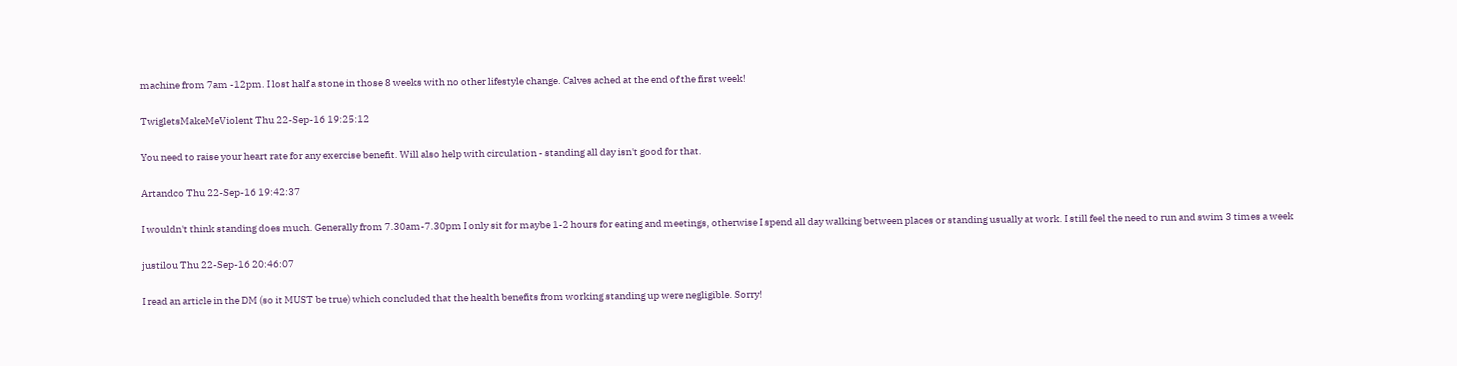machine from 7am -12pm. I lost half a stone in those 8 weeks with no other lifestyle change. Calves ached at the end of the first week!

TwigletsMakeMeViolent Thu 22-Sep-16 19:25:12

You need to raise your heart rate for any exercise benefit. Will also help with circulation - standing all day isn't good for that.

Artandco Thu 22-Sep-16 19:42:37

I wouldn't think standing does much. Generally from 7.30am-7.30pm I only sit for maybe 1-2 hours for eating and meetings, otherwise I spend all day walking between places or standing usually at work. I still feel the need to run and swim 3 times a week

justilou Thu 22-Sep-16 20:46:07

I read an article in the DM (so it MUST be true) which concluded that the health benefits from working standing up were negligible. Sorry!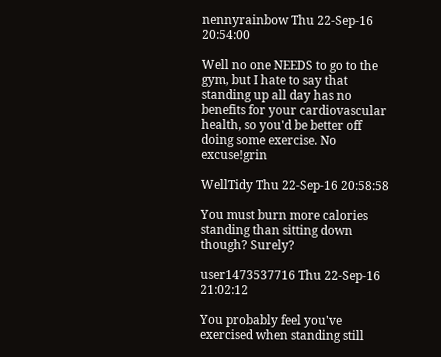nennyrainbow Thu 22-Sep-16 20:54:00

Well no one NEEDS to go to the gym, but I hate to say that standing up all day has no benefits for your cardiovascular health, so you'd be better off doing some exercise. No excuse!grin

WellTidy Thu 22-Sep-16 20:58:58

You must burn more calories standing than sitting down though? Surely?

user1473537716 Thu 22-Sep-16 21:02:12

You probably feel you've exercised when standing still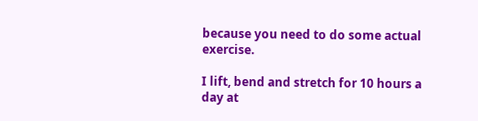because you need to do some actual exercise.

I lift, bend and stretch for 10 hours a day at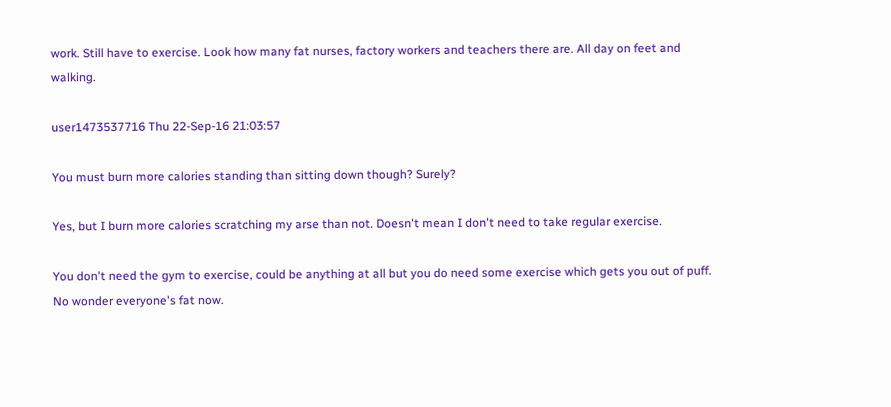work. Still have to exercise. Look how many fat nurses, factory workers and teachers there are. All day on feet and walking.

user1473537716 Thu 22-Sep-16 21:03:57

You must burn more calories standing than sitting down though? Surely?

Yes, but I burn more calories scratching my arse than not. Doesn't mean I don't need to take regular exercise.

You don't need the gym to exercise, could be anything at all but you do need some exercise which gets you out of puff. No wonder everyone's fat now.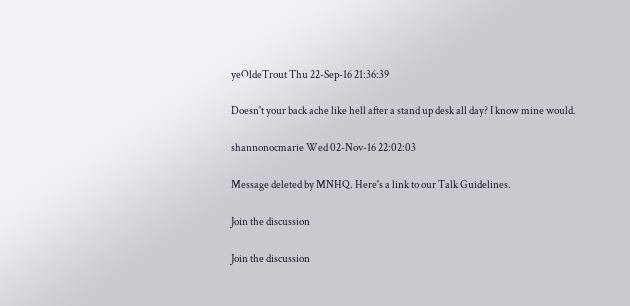yeOldeTrout Thu 22-Sep-16 21:36:39

Doesn't your back ache like hell after a stand up desk all day? I know mine would.

shannonocmarie Wed 02-Nov-16 22:02:03

Message deleted by MNHQ. Here's a link to our Talk Guidelines.

Join the discussion

Join the discussion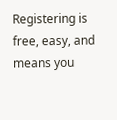Registering is free, easy, and means you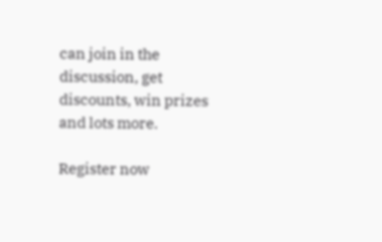can join in the discussion, get discounts, win prizes and lots more.

Register now